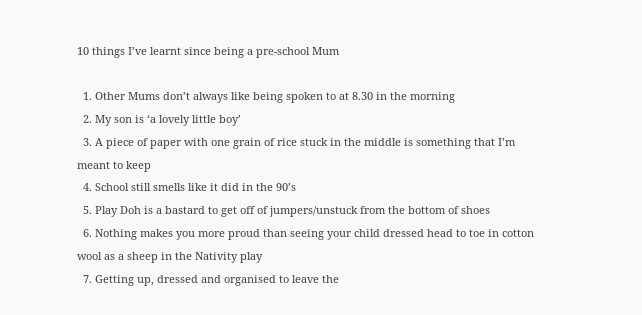10 things I’ve learnt since being a pre-school Mum

  1. Other Mums don’t always like being spoken to at 8.30 in the morning
  2. My son is ‘a lovely little boy’
  3. A piece of paper with one grain of rice stuck in the middle is something that I’m meant to keep
  4. School still smells like it did in the 90’s
  5. Play Doh is a bastard to get off of jumpers/unstuck from the bottom of shoes
  6. Nothing makes you more proud than seeing your child dressed head to toe in cotton wool as a sheep in the Nativity play
  7. Getting up, dressed and organised to leave the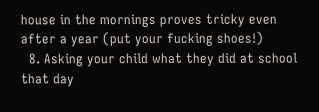house in the mornings proves tricky even after a year (put your fucking shoes!)
  8. Asking your child what they did at school that day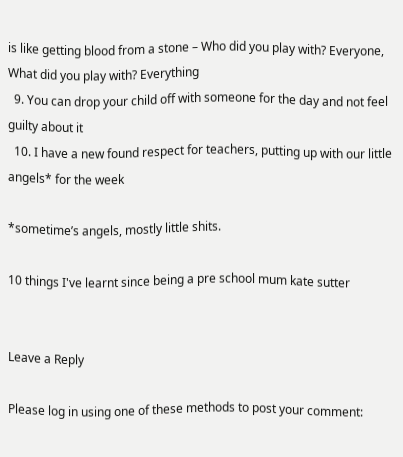is like getting blood from a stone – Who did you play with? Everyone, What did you play with? Everything
  9. You can drop your child off with someone for the day and not feel guilty about it
  10. I have a new found respect for teachers, putting up with our little angels* for the week

*sometime’s angels, mostly little shits.

10 things I've learnt since being a pre school mum kate sutter


Leave a Reply

Please log in using one of these methods to post your comment: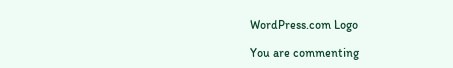WordPress.com Logo

You are commenting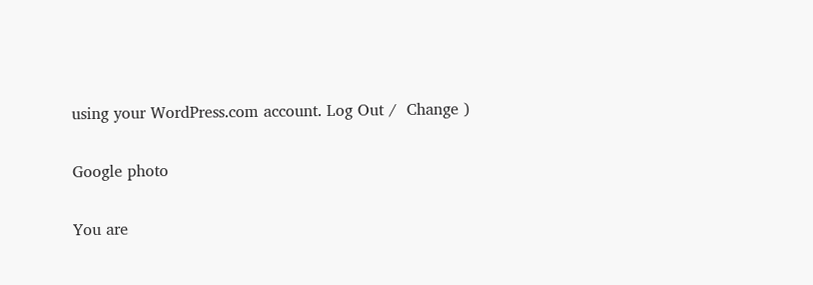using your WordPress.com account. Log Out /  Change )

Google photo

You are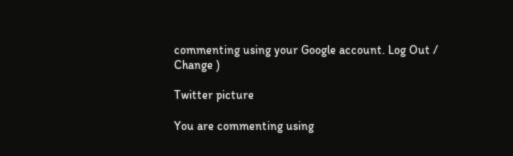commenting using your Google account. Log Out /  Change )

Twitter picture

You are commenting using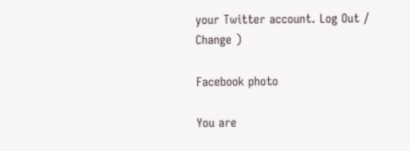your Twitter account. Log Out /  Change )

Facebook photo

You are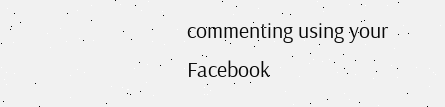commenting using your Facebook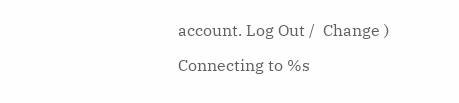account. Log Out /  Change )

Connecting to %s